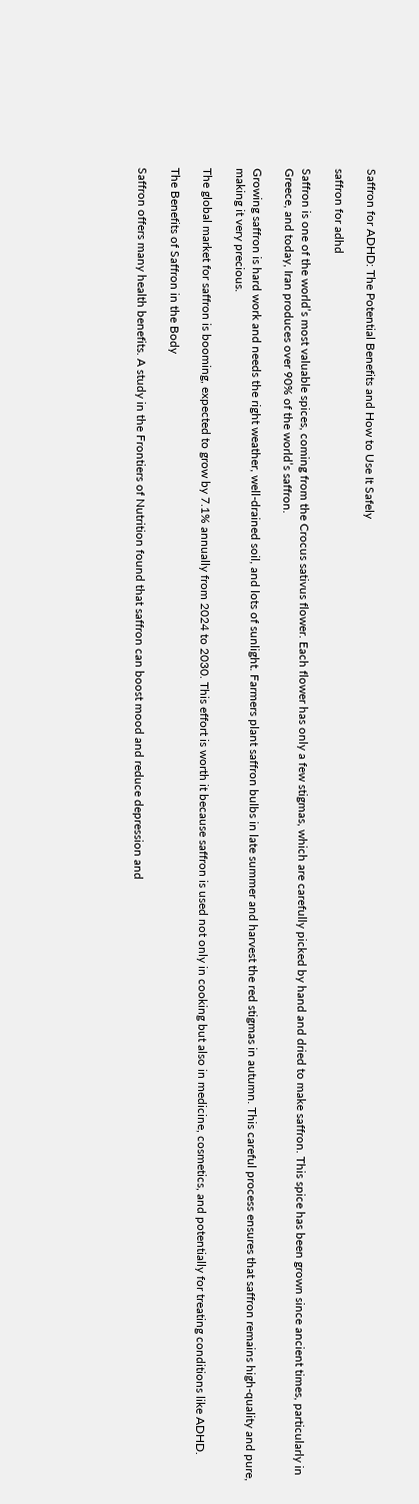Saffron for ADHD: The Potential Benefits and How to Use It Safely

saffron for adhd

Saffron is one of the world’s most valuable spices, coming from the Crocus sativus flower. Each flower has only a few stigmas, which are carefully picked by hand and dried to make saffron. This spice has been grown since ancient times, particularly in Greece, and today, Iran produces over 90% of the world’s saffron.

Growing saffron is hard work and needs the right weather, well-drained soil, and lots of sunlight. Farmers plant saffron bulbs in late summer and harvest the red stigmas in autumn. This careful process ensures that saffron remains high-quality and pure, making it very precious.

The global market for saffron is booming, expected to grow by 7.1% annually from 2024 to 2030. This effort is worth it because saffron is used not only in cooking but also in medicine, cosmetics, and potentially for treating conditions like ADHD.

The Benefits of Saffron in the Body

Saffron offers many health benefits. A study in the Frontiers of Nutrition found that saffron can boost mood and reduce depression and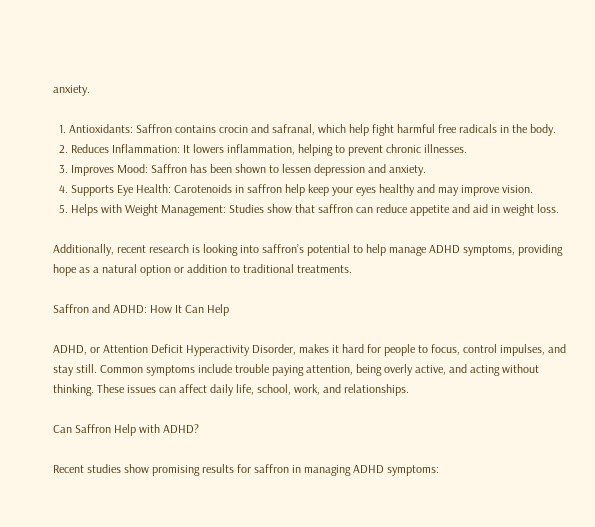anxiety.

  1. Antioxidants: Saffron contains crocin and safranal, which help fight harmful free radicals in the body.
  2. Reduces Inflammation: It lowers inflammation, helping to prevent chronic illnesses.
  3. Improves Mood: Saffron has been shown to lessen depression and anxiety.
  4. Supports Eye Health: Carotenoids in saffron help keep your eyes healthy and may improve vision.
  5. Helps with Weight Management: Studies show that saffron can reduce appetite and aid in weight loss.

Additionally, recent research is looking into saffron’s potential to help manage ADHD symptoms, providing hope as a natural option or addition to traditional treatments.

Saffron and ADHD: How It Can Help

ADHD, or Attention Deficit Hyperactivity Disorder, makes it hard for people to focus, control impulses, and stay still. Common symptoms include trouble paying attention, being overly active, and acting without thinking. These issues can affect daily life, school, work, and relationships.

Can Saffron Help with ADHD?

Recent studies show promising results for saffron in managing ADHD symptoms: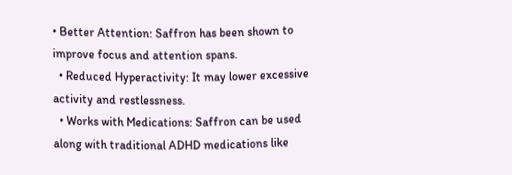• Better Attention: Saffron has been shown to improve focus and attention spans.
  • Reduced Hyperactivity: It may lower excessive activity and restlessness.
  • Works with Medications: Saffron can be used along with traditional ADHD medications like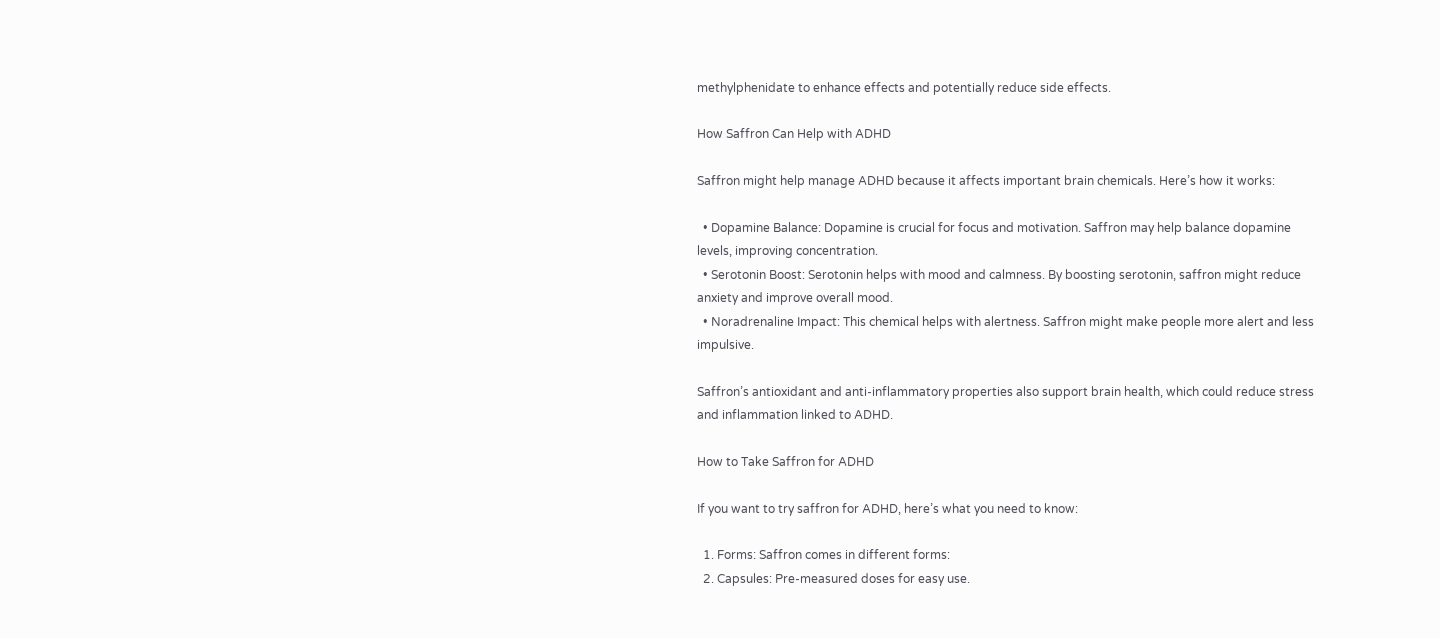methylphenidate to enhance effects and potentially reduce side effects.

How Saffron Can Help with ADHD

Saffron might help manage ADHD because it affects important brain chemicals. Here’s how it works:

  • Dopamine Balance: Dopamine is crucial for focus and motivation. Saffron may help balance dopamine levels, improving concentration.
  • Serotonin Boost: Serotonin helps with mood and calmness. By boosting serotonin, saffron might reduce anxiety and improve overall mood.
  • Noradrenaline Impact: This chemical helps with alertness. Saffron might make people more alert and less impulsive.

Saffron’s antioxidant and anti-inflammatory properties also support brain health, which could reduce stress and inflammation linked to ADHD.

How to Take Saffron for ADHD

If you want to try saffron for ADHD, here’s what you need to know:

  1. Forms: Saffron comes in different forms:
  2. Capsules: Pre-measured doses for easy use.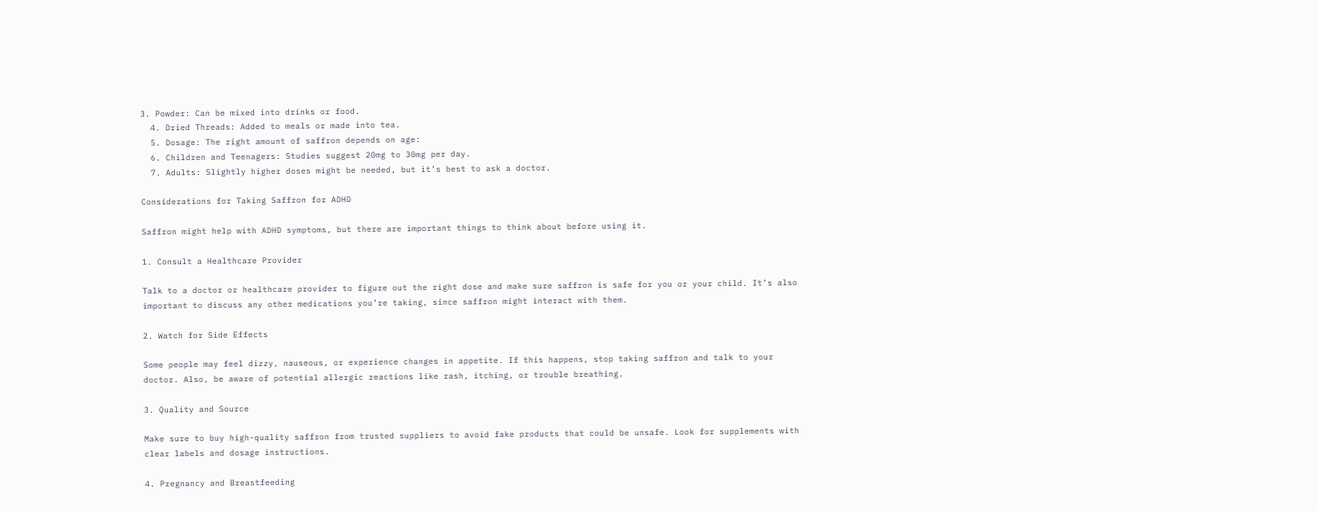3. Powder: Can be mixed into drinks or food.
  4. Dried Threads: Added to meals or made into tea.
  5. Dosage: The right amount of saffron depends on age:
  6. Children and Teenagers: Studies suggest 20mg to 30mg per day.
  7. Adults: Slightly higher doses might be needed, but it’s best to ask a doctor.

Considerations for Taking Saffron for ADHD

Saffron might help with ADHD symptoms, but there are important things to think about before using it.

1. Consult a Healthcare Provider

Talk to a doctor or healthcare provider to figure out the right dose and make sure saffron is safe for you or your child. It’s also important to discuss any other medications you’re taking, since saffron might interact with them.

2. Watch for Side Effects

Some people may feel dizzy, nauseous, or experience changes in appetite. If this happens, stop taking saffron and talk to your doctor. Also, be aware of potential allergic reactions like rash, itching, or trouble breathing.

3. Quality and Source

Make sure to buy high-quality saffron from trusted suppliers to avoid fake products that could be unsafe. Look for supplements with clear labels and dosage instructions.

4. Pregnancy and Breastfeeding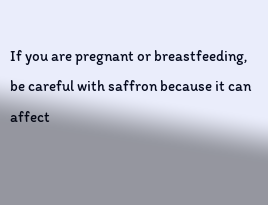If you are pregnant or breastfeeding, be careful with saffron because it can affect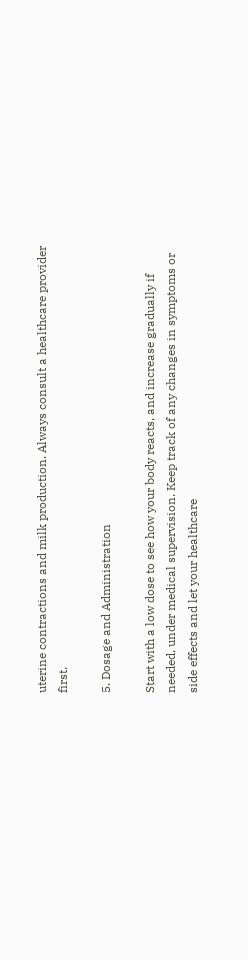uterine contractions and milk production. Always consult a healthcare provider first.

5. Dosage and Administration

Start with a low dose to see how your body reacts, and increase gradually if needed, under medical supervision. Keep track of any changes in symptoms or side effects and let your healthcare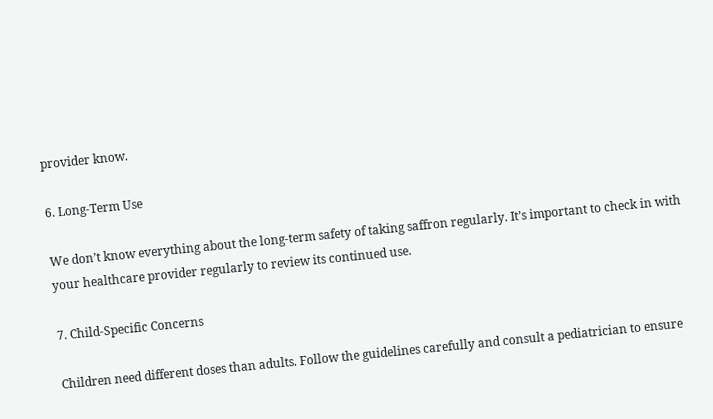provider know.

6. Long-Term Use

We don’t know everything about the long-term safety of taking saffron regularly. It’s important to check in with your healthcare provider regularly to review its continued use.

7. Child-Specific Concerns

Children need different doses than adults. Follow the guidelines carefully and consult a pediatrician to ensure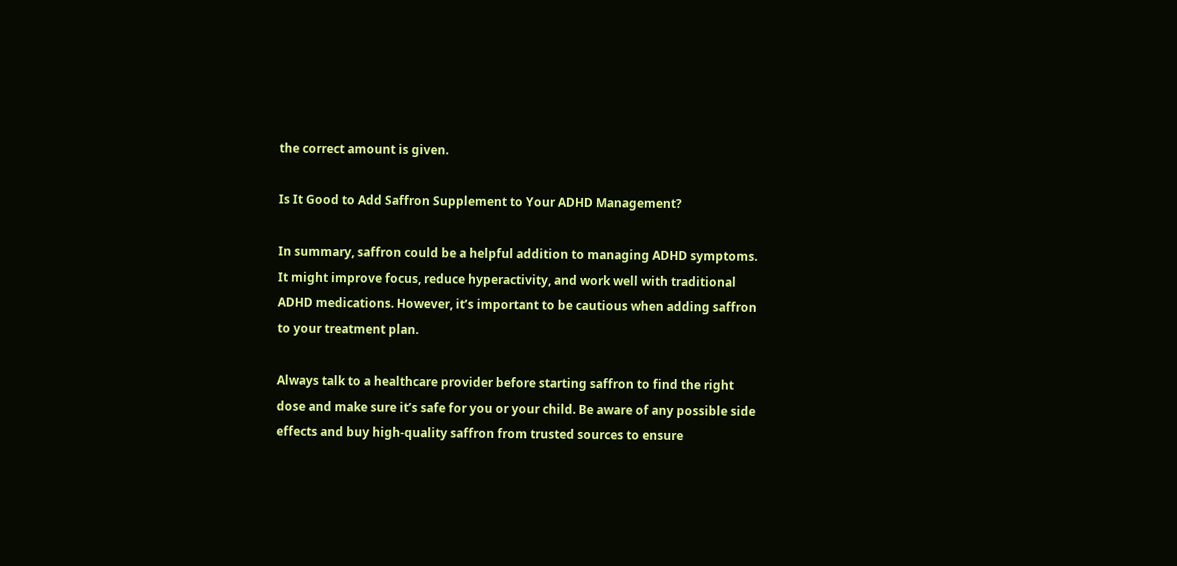the correct amount is given.

Is It Good to Add Saffron Supplement to Your ADHD Management?

In summary, saffron could be a helpful addition to managing ADHD symptoms. It might improve focus, reduce hyperactivity, and work well with traditional ADHD medications. However, it’s important to be cautious when adding saffron to your treatment plan.

Always talk to a healthcare provider before starting saffron to find the right dose and make sure it’s safe for you or your child. Be aware of any possible side effects and buy high-quality saffron from trusted sources to ensure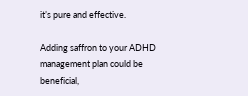it’s pure and effective.

Adding saffron to your ADHD management plan could be beneficial,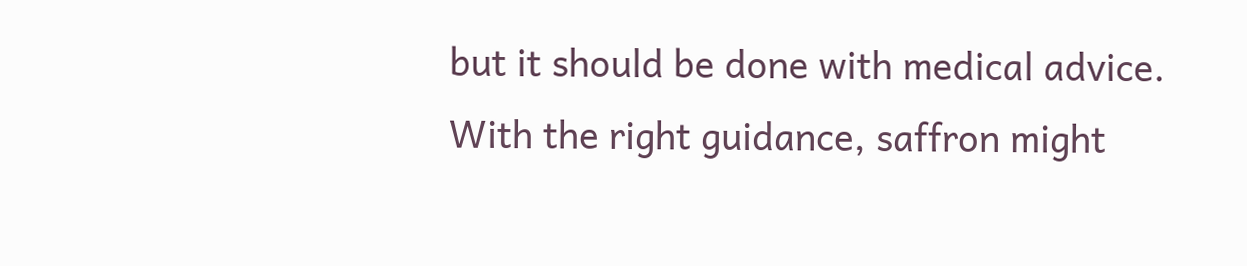but it should be done with medical advice. With the right guidance, saffron might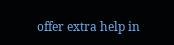offer extra help in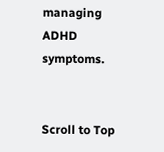managing ADHD symptoms.


Scroll to Top